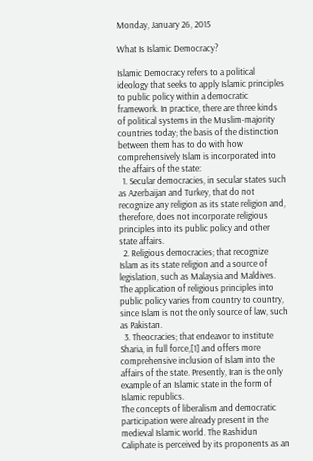Monday, January 26, 2015

What Is Islamic Democracy?

Islamic Democracy refers to a political ideology that seeks to apply Islamic principles to public policy within a democratic framework. In practice, there are three kinds of political systems in the Muslim-majority countries today; the basis of the distinction between them has to do with how comprehensively Islam is incorporated into the affairs of the state:
  1. Secular democracies, in secular states such as Azerbaijan and Turkey, that do not recognize any religion as its state religion and, therefore, does not incorporate religious principles into its public policy and other state affairs.
  2. Religious democracies; that recognize Islam as its state religion and a source of legislation, such as Malaysia and Maldives. The application of religious principles into public policy varies from country to country, since Islam is not the only source of law, such as Pakistan.
  3. Theocracies; that endeavor to institute Sharia, in full force,[1] and offers more comprehensive inclusion of Islam into the affairs of the state. Presently, Iran is the only example of an Islamic state in the form of Islamic republics.
The concepts of liberalism and democratic participation were already present in the medieval Islamic world. The Rashidun Caliphate is perceived by its proponents as an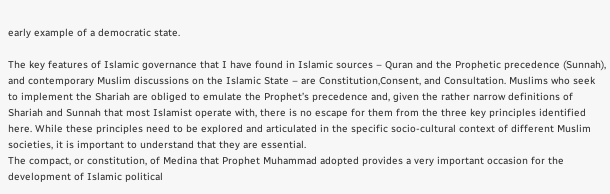early example of a democratic state.

The key features of Islamic governance that I have found in Islamic sources – Quran and the Prophetic precedence (Sunnah), and contemporary Muslim discussions on the Islamic State – are Constitution,Consent, and Consultation. Muslims who seek to implement the Shariah are obliged to emulate the Prophet’s precedence and, given the rather narrow definitions of Shariah and Sunnah that most Islamist operate with, there is no escape for them from the three key principles identified here. While these principles need to be explored and articulated in the specific socio-cultural context of different Muslim societies, it is important to understand that they are essential.
The compact, or constitution, of Medina that Prophet Muhammad adopted provides a very important occasion for the development of Islamic political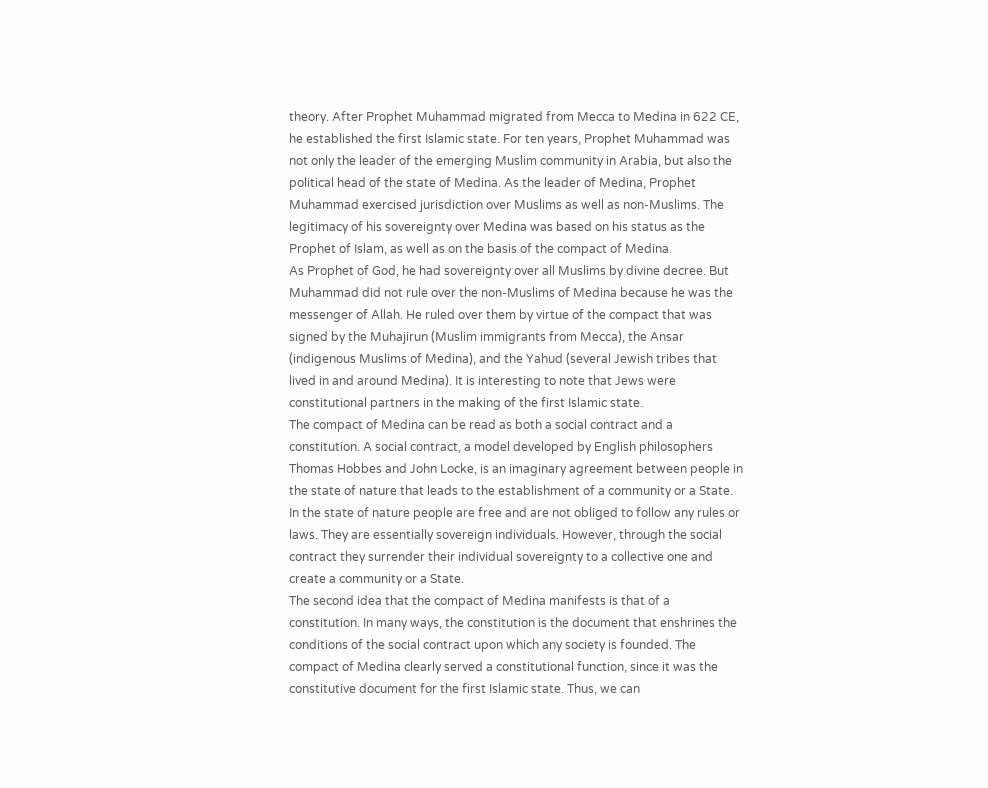theory. After Prophet Muhammad migrated from Mecca to Medina in 622 CE, he established the first Islamic state. For ten years, Prophet Muhammad was not only the leader of the emerging Muslim community in Arabia, but also the political head of the state of Medina. As the leader of Medina, Prophet Muhammad exercised jurisdiction over Muslims as well as non-Muslims. The legitimacy of his sovereignty over Medina was based on his status as the Prophet of Islam, as well as on the basis of the compact of Medina.
As Prophet of God, he had sovereignty over all Muslims by divine decree. But Muhammad did not rule over the non-Muslims of Medina because he was the messenger of Allah. He ruled over them by virtue of the compact that was signed by the Muhajirun (Muslim immigrants from Mecca), the Ansar (indigenous Muslims of Medina), and the Yahud (several Jewish tribes that lived in and around Medina). It is interesting to note that Jews were constitutional partners in the making of the first Islamic state.
The compact of Medina can be read as both a social contract and a constitution. A social contract, a model developed by English philosophers Thomas Hobbes and John Locke, is an imaginary agreement between people in the state of nature that leads to the establishment of a community or a State. In the state of nature people are free and are not obliged to follow any rules or laws. They are essentially sovereign individuals. However, through the social contract they surrender their individual sovereignty to a collective one and create a community or a State.
The second idea that the compact of Medina manifests is that of a constitution. In many ways, the constitution is the document that enshrines the conditions of the social contract upon which any society is founded. The compact of Medina clearly served a constitutional function, since it was the constitutive document for the first Islamic state. Thus, we can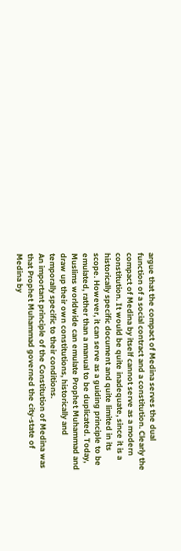argue that the compact of Medina serves the dual function of a social contract and a constitution. Clearly the compact of Medina by itself cannot serve as a modern constitution. It would be quite inadequate, since it is a historically specific document and quite limited in its scope. However, it can serve as a guiding principle to be emulated, rather than a manual to be duplicated. Today, Muslims worldwide can emulate Prophet Muhammad and draw up their own constitutions, historically and temporally specific to their conditions.
An important principle of the Constitution of Medina was that Prophet Muhammad governed the city-state of Medina by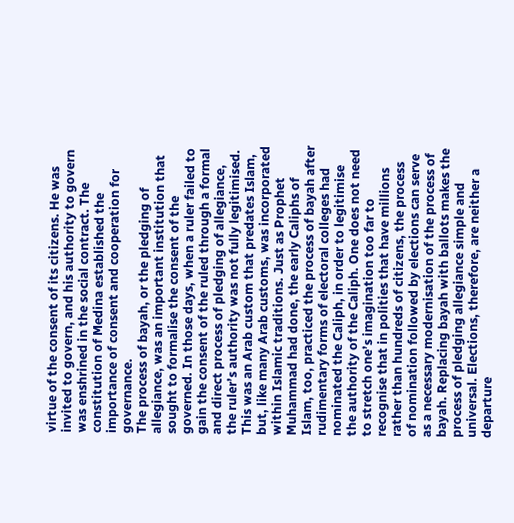virtue of the consent of its citizens. He was invited to govern, and his authority to govern was enshrined in the social contract. The constitution of Medina established the importance of consent and cooperation for governance.
The process of bayah, or the pledging of allegiance, was an important institution that sought to formalise the consent of the governed. In those days, when a ruler failed to gain the consent of the ruled through a formal and direct process of pledging of allegiance, the ruler’s authority was not fully legitimised. This was an Arab custom that predates Islam, but, like many Arab customs, was incorporated within Islamic traditions. Just as Prophet Muhammad had done, the early Caliphs of Islam, too, practiced the process of bayah after rudimentary forms of electoral colleges had nominated the Caliph, in order to legitimise the authority of the Caliph. One does not need to stretch one’s imagination too far to recognise that in polities that have millions rather than hundreds of citizens, the process of nomination followed by elections can serve as a necessary modernisation of the process of bayah. Replacing bayah with ballots makes the process of pledging allegiance simple and universal. Elections, therefore, are neither a departure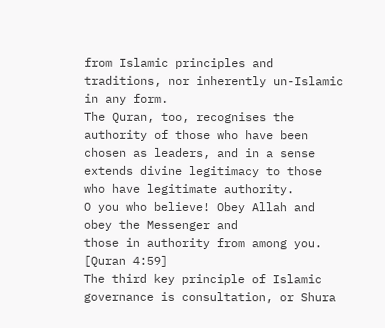from Islamic principles and traditions, nor inherently un-Islamic in any form.
The Quran, too, recognises the authority of those who have been chosen as leaders, and in a sense extends divine legitimacy to those who have legitimate authority.
O you who believe! Obey Allah and obey the Messenger and
those in authority from among you. [Quran 4:59]
The third key principle of Islamic governance is consultation, or Shura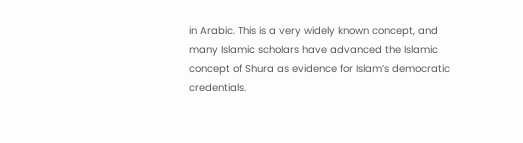in Arabic. This is a very widely known concept, and many Islamic scholars have advanced the Islamic concept of Shura as evidence for Islam’s democratic credentials.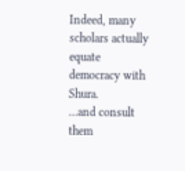Indeed, many scholars actually equate democracy with Shura.
…and consult them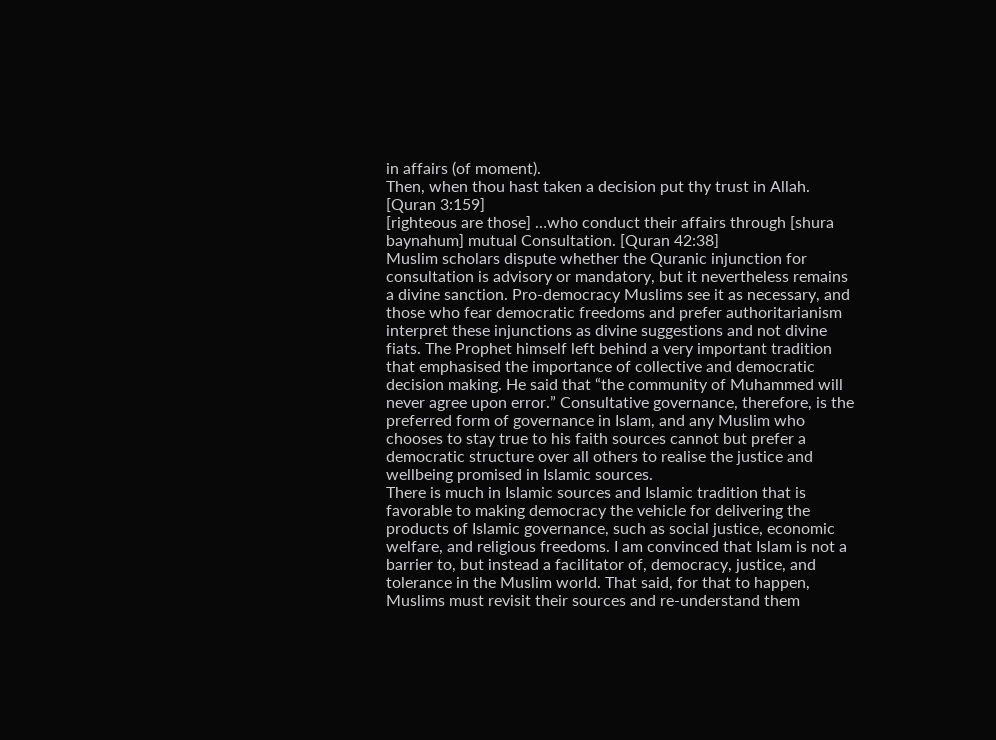in affairs (of moment).
Then, when thou hast taken a decision put thy trust in Allah. [Quran 3:159]
[righteous are those] …who conduct their affairs through [shura baynahum] mutual Consultation. [Quran 42:38]
Muslim scholars dispute whether the Quranic injunction for consultation is advisory or mandatory, but it nevertheless remains a divine sanction. Pro-democracy Muslims see it as necessary, and those who fear democratic freedoms and prefer authoritarianism interpret these injunctions as divine suggestions and not divine fiats. The Prophet himself left behind a very important tradition that emphasised the importance of collective and democratic decision making. He said that “the community of Muhammed will never agree upon error.” Consultative governance, therefore, is the preferred form of governance in Islam, and any Muslim who chooses to stay true to his faith sources cannot but prefer a democratic structure over all others to realise the justice and wellbeing promised in Islamic sources.
There is much in Islamic sources and Islamic tradition that is favorable to making democracy the vehicle for delivering the products of Islamic governance, such as social justice, economic welfare, and religious freedoms. I am convinced that Islam is not a barrier to, but instead a facilitator of, democracy, justice, and tolerance in the Muslim world. That said, for that to happen, Muslims must revisit their sources and re-understand them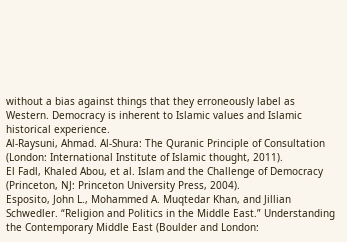without a bias against things that they erroneously label as Western. Democracy is inherent to Islamic values and Islamic historical experience.
Al-Raysuni, Ahmad. Al-Shura: The Quranic Principle of Consultation (London: International Institute of Islamic thought, 2011).
El Fadl, Khaled Abou, et al. Islam and the Challenge of Democracy (Princeton, NJ: Princeton University Press, 2004).
Esposito, John L., Mohammed A. Muqtedar Khan, and Jillian Schwedler. “Religion and Politics in the Middle East.” Understanding the Contemporary Middle East (Boulder and London: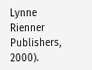Lynne Rienner Publishers, 2000).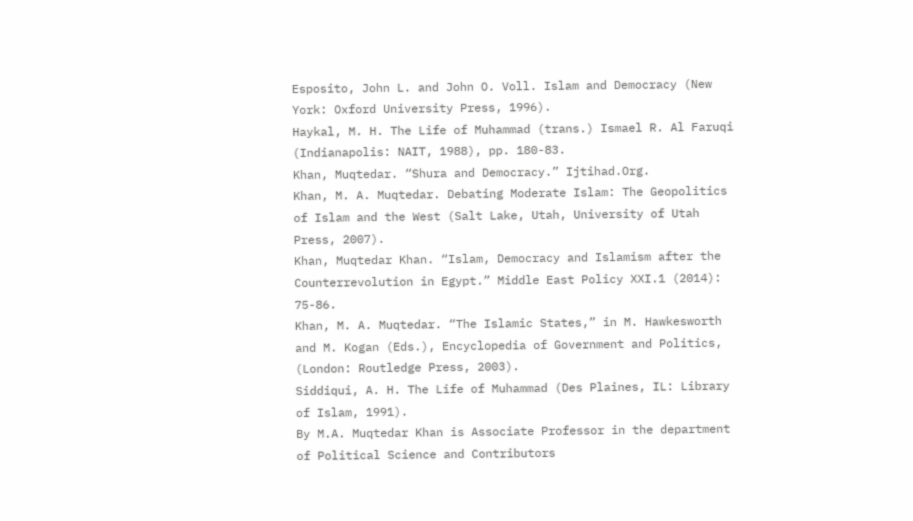Esposito, John L. and John O. Voll. Islam and Democracy (New York: Oxford University Press, 1996).
Haykal, M. H. The Life of Muhammad (trans.) Ismael R. Al Faruqi (Indianapolis: NAIT, 1988), pp. 180-83.
Khan, Muqtedar. “Shura and Democracy.” Ijtihad.Org.
Khan, M. A. Muqtedar. Debating Moderate Islam: The Geopolitics of Islam and the West (Salt Lake, Utah, University of Utah Press, 2007).
Khan, Muqtedar Khan. “Islam, Democracy and Islamism after the Counterrevolution in Egypt.” Middle East Policy XXI.1 (2014): 75-86.
Khan, M. A. Muqtedar. “The Islamic States,” in M. Hawkesworth and M. Kogan (Eds.), Encyclopedia of Government and Politics, (London: Routledge Press, 2003).
Siddiqui, A. H. The Life of Muhammad (Des Plaines, IL: Library of Islam, 1991).
By M.A. Muqtedar Khan is Associate Professor in the department of Political Science and Contributors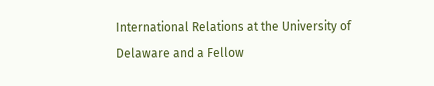International Relations at the University of Delaware and a Fellow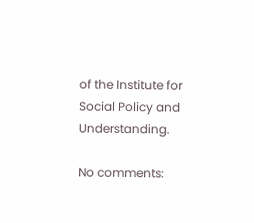of the Institute for Social Policy and Understanding.

No comments: